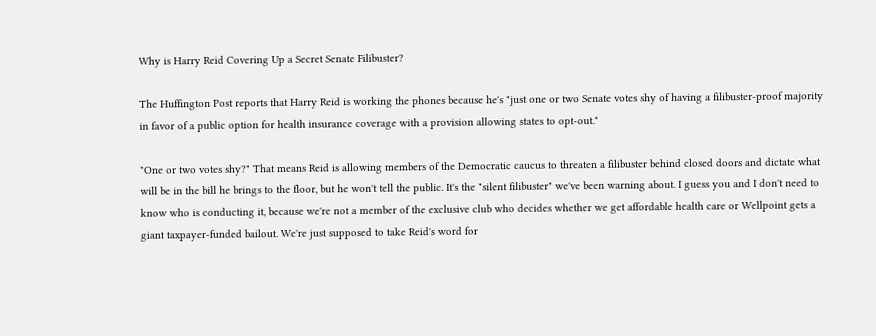Why is Harry Reid Covering Up a Secret Senate Filibuster?

The Huffington Post reports that Harry Reid is working the phones because he's "just one or two Senate votes shy of having a filibuster-proof majority in favor of a public option for health insurance coverage with a provision allowing states to opt-out."

"One or two votes shy?" That means Reid is allowing members of the Democratic caucus to threaten a filibuster behind closed doors and dictate what will be in the bill he brings to the floor, but he won't tell the public. It's the "silent filibuster" we've been warning about. I guess you and I don't need to know who is conducting it, because we're not a member of the exclusive club who decides whether we get affordable health care or Wellpoint gets a giant taxpayer-funded bailout. We're just supposed to take Reid's word for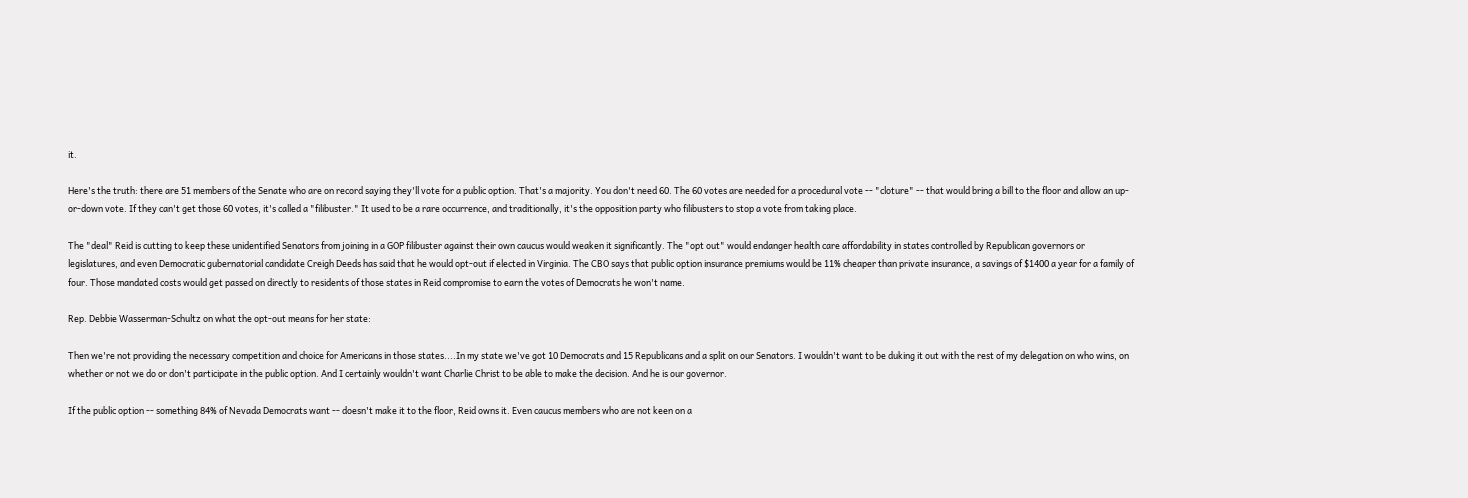it.

Here's the truth: there are 51 members of the Senate who are on record saying they'll vote for a public option. That's a majority. You don't need 60. The 60 votes are needed for a procedural vote -- "cloture" -- that would bring a bill to the floor and allow an up-or-down vote. If they can't get those 60 votes, it's called a "filibuster." It used to be a rare occurrence, and traditionally, it's the opposition party who filibusters to stop a vote from taking place.

The "deal" Reid is cutting to keep these unidentified Senators from joining in a GOP filibuster against their own caucus would weaken it significantly. The "opt out" would endanger health care affordability in states controlled by Republican governors or legislatures, and even Democratic gubernatorial candidate Creigh Deeds has said that he would opt-out if elected in Virginia. The CBO says that public option insurance premiums would be 11% cheaper than private insurance, a savings of $1400 a year for a family of four. Those mandated costs would get passed on directly to residents of those states in Reid compromise to earn the votes of Democrats he won't name.

Rep. Debbie Wasserman-Schultz on what the opt-out means for her state:

Then we're not providing the necessary competition and choice for Americans in those states....In my state we've got 10 Democrats and 15 Republicans and a split on our Senators. I wouldn't want to be duking it out with the rest of my delegation on who wins, on whether or not we do or don't participate in the public option. And I certainly wouldn't want Charlie Christ to be able to make the decision. And he is our governor.

If the public option -- something 84% of Nevada Democrats want -- doesn't make it to the floor, Reid owns it. Even caucus members who are not keen on a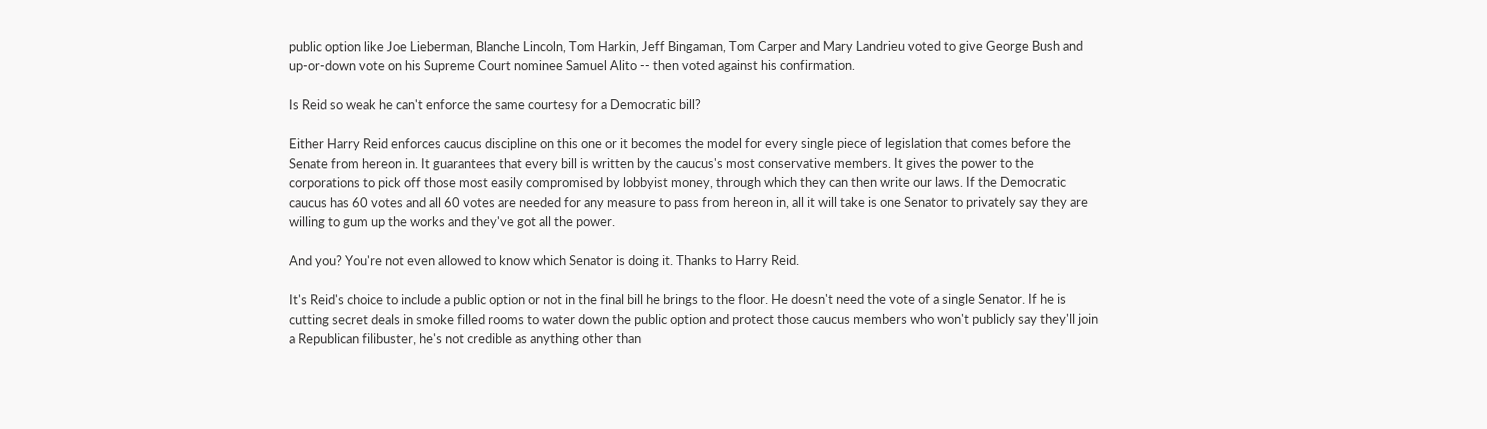public option like Joe Lieberman, Blanche Lincoln, Tom Harkin, Jeff Bingaman, Tom Carper and Mary Landrieu voted to give George Bush and up-or-down vote on his Supreme Court nominee Samuel Alito -- then voted against his confirmation.

Is Reid so weak he can't enforce the same courtesy for a Democratic bill?

Either Harry Reid enforces caucus discipline on this one or it becomes the model for every single piece of legislation that comes before the Senate from hereon in. It guarantees that every bill is written by the caucus's most conservative members. It gives the power to the corporations to pick off those most easily compromised by lobbyist money, through which they can then write our laws. If the Democratic caucus has 60 votes and all 60 votes are needed for any measure to pass from hereon in, all it will take is one Senator to privately say they are willing to gum up the works and they've got all the power.

And you? You're not even allowed to know which Senator is doing it. Thanks to Harry Reid.

It's Reid's choice to include a public option or not in the final bill he brings to the floor. He doesn't need the vote of a single Senator. If he is cutting secret deals in smoke filled rooms to water down the public option and protect those caucus members who won't publicly say they'll join a Republican filibuster, he's not credible as anything other than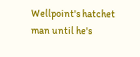Wellpoint's hatchet man until he's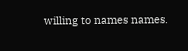willing to names names.